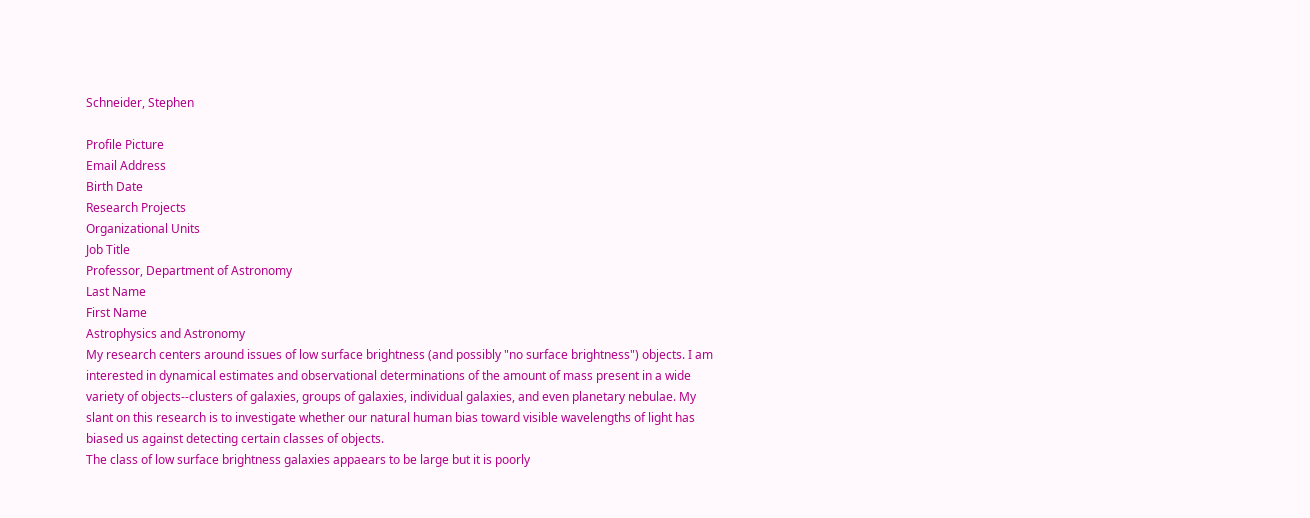Schneider, Stephen

Profile Picture
Email Address
Birth Date
Research Projects
Organizational Units
Job Title
Professor, Department of Astronomy
Last Name
First Name
Astrophysics and Astronomy
My research centers around issues of low surface brightness (and possibly "no surface brightness") objects. I am interested in dynamical estimates and observational determinations of the amount of mass present in a wide variety of objects--clusters of galaxies, groups of galaxies, individual galaxies, and even planetary nebulae. My slant on this research is to investigate whether our natural human bias toward visible wavelengths of light has biased us against detecting certain classes of objects.
The class of low surface brightness galaxies appaears to be large but it is poorly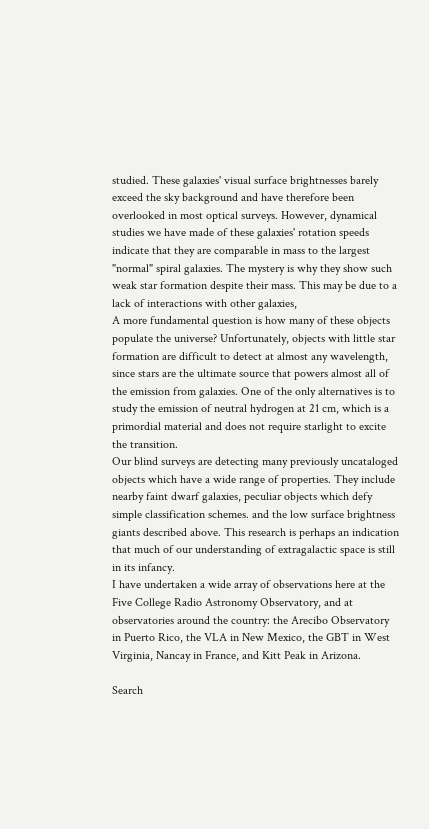studied. These galaxies' visual surface brightnesses barely exceed the sky background and have therefore been overlooked in most optical surveys. However, dynamical studies we have made of these galaxies' rotation speeds indicate that they are comparable in mass to the largest "normal" spiral galaxies. The mystery is why they show such weak star formation despite their mass. This may be due to a lack of interactions with other galaxies,
A more fundamental question is how many of these objects populate the universe? Unfortunately, objects with little star formation are difficult to detect at almost any wavelength, since stars are the ultimate source that powers almost all of the emission from galaxies. One of the only alternatives is to study the emission of neutral hydrogen at 21 cm, which is a primordial material and does not require starlight to excite the transition.
Our blind surveys are detecting many previously uncataloged objects which have a wide range of properties. They include nearby faint dwarf galaxies, peculiar objects which defy simple classification schemes. and the low surface brightness giants described above. This research is perhaps an indication that much of our understanding of extragalactic space is still in its infancy.
I have undertaken a wide array of observations here at the Five College Radio Astronomy Observatory, and at observatories around the country: the Arecibo Observatory in Puerto Rico, the VLA in New Mexico, the GBT in West Virginia, Nancay in France, and Kitt Peak in Arizona.

Search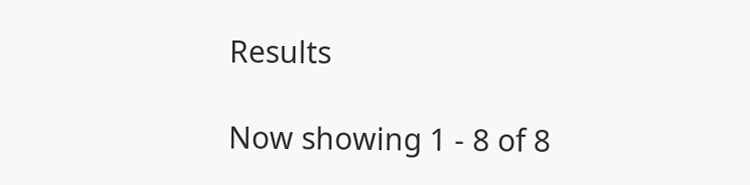Results

Now showing 1 - 8 of 8